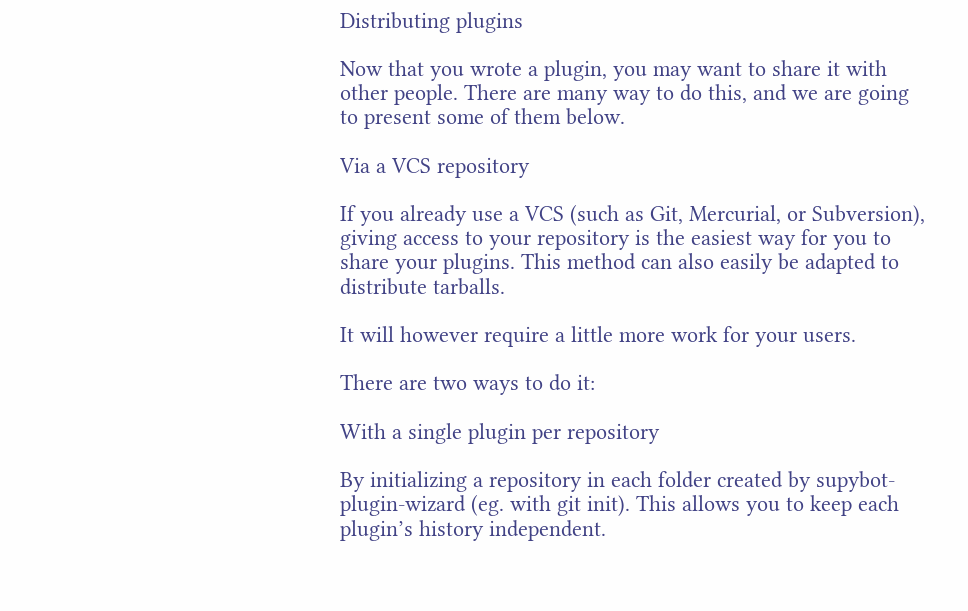Distributing plugins

Now that you wrote a plugin, you may want to share it with other people. There are many way to do this, and we are going to present some of them below.

Via a VCS repository

If you already use a VCS (such as Git, Mercurial, or Subversion), giving access to your repository is the easiest way for you to share your plugins. This method can also easily be adapted to distribute tarballs.

It will however require a little more work for your users.

There are two ways to do it:

With a single plugin per repository

By initializing a repository in each folder created by supybot-plugin-wizard (eg. with git init). This allows you to keep each plugin’s history independent.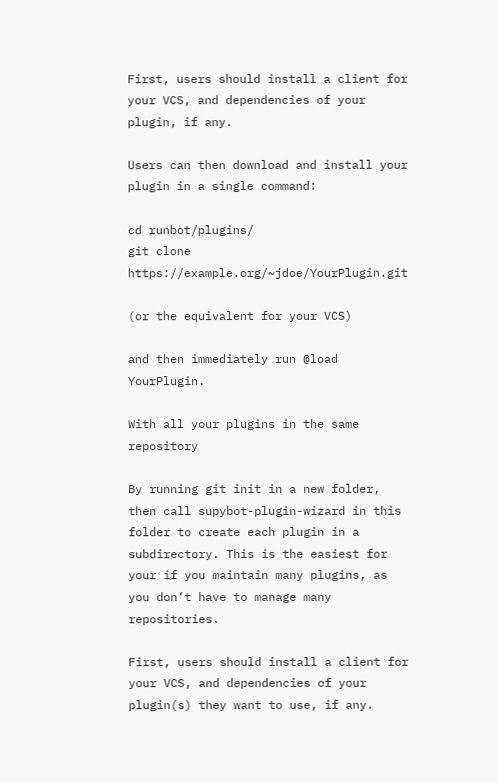First, users should install a client for your VCS, and dependencies of your plugin, if any.

Users can then download and install your plugin in a single command:

cd runbot/plugins/
git clone https://example.org/~jdoe/YourPlugin.git

(or the equivalent for your VCS)

and then immediately run @load YourPlugin.

With all your plugins in the same repository

By running git init in a new folder, then call supybot-plugin-wizard in this folder to create each plugin in a subdirectory. This is the easiest for your if you maintain many plugins, as you don’t have to manage many repositories.

First, users should install a client for your VCS, and dependencies of your plugin(s) they want to use, if any.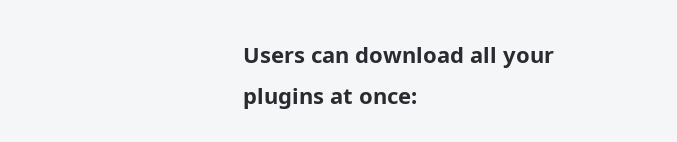Users can download all your plugins at once: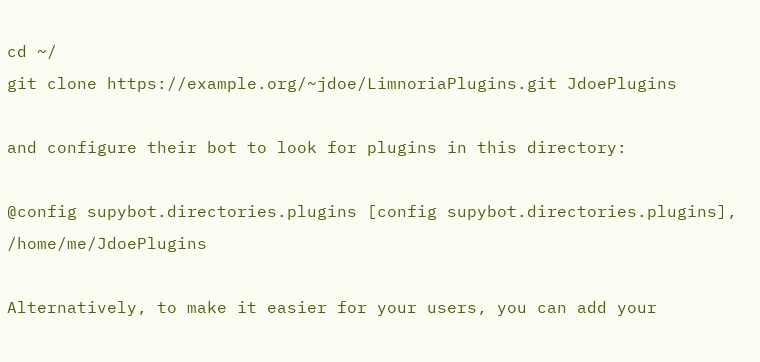cd ~/
git clone https://example.org/~jdoe/LimnoriaPlugins.git JdoePlugins

and configure their bot to look for plugins in this directory:

@config supybot.directories.plugins [config supybot.directories.plugins], /home/me/JdoePlugins

Alternatively, to make it easier for your users, you can add your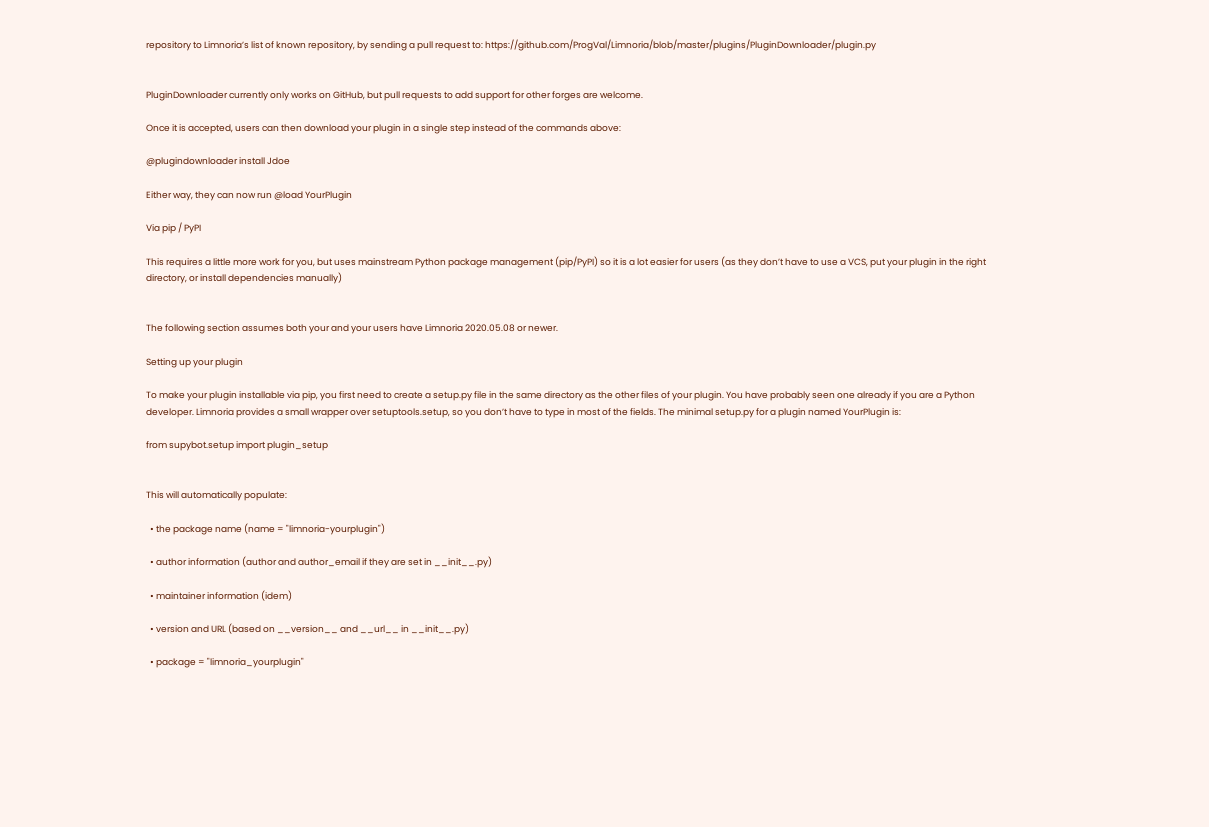repository to Limnoria’s list of known repository, by sending a pull request to: https://github.com/ProgVal/Limnoria/blob/master/plugins/PluginDownloader/plugin.py


PluginDownloader currently only works on GitHub, but pull requests to add support for other forges are welcome.

Once it is accepted, users can then download your plugin in a single step instead of the commands above:

@plugindownloader install Jdoe

Either way, they can now run @load YourPlugin

Via pip / PyPI

This requires a little more work for you, but uses mainstream Python package management (pip/PyPI) so it is a lot easier for users (as they don’t have to use a VCS, put your plugin in the right directory, or install dependencies manually)


The following section assumes both your and your users have Limnoria 2020.05.08 or newer.

Setting up your plugin

To make your plugin installable via pip, you first need to create a setup.py file in the same directory as the other files of your plugin. You have probably seen one already if you are a Python developer. Limnoria provides a small wrapper over setuptools.setup, so you don’t have to type in most of the fields. The minimal setup.py for a plugin named YourPlugin is:

from supybot.setup import plugin_setup


This will automatically populate:

  • the package name (name = "limnoria-yourplugin")

  • author information (author and author_email if they are set in __init__.py)

  • maintainer information (idem)

  • version and URL (based on __version__ and __url__ in __init__.py)

  • package = "limnoria_yourplugin"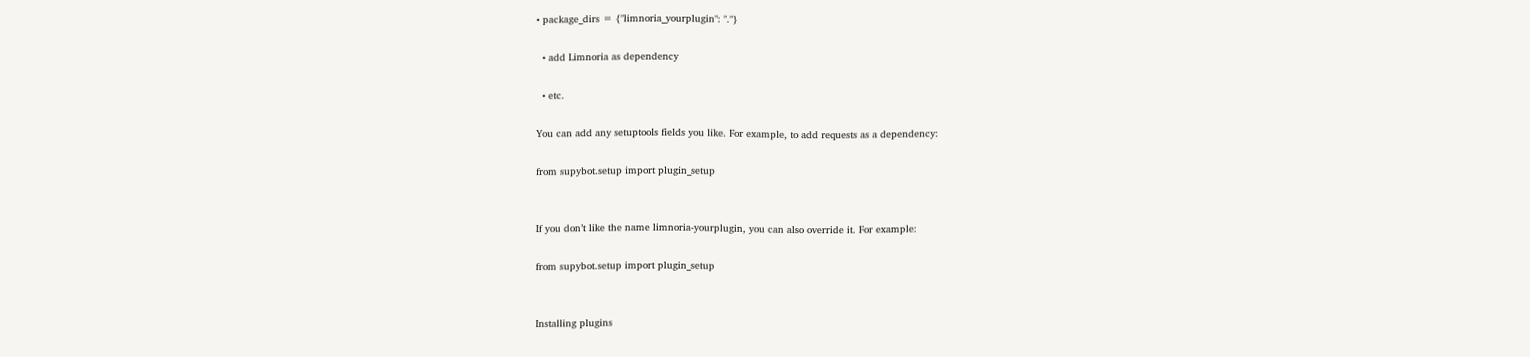• package_dirs = {"limnoria_yourplugin": "."}

  • add Limnoria as dependency

  • etc.

You can add any setuptools fields you like. For example, to add requests as a dependency:

from supybot.setup import plugin_setup


If you don’t like the name limnoria-yourplugin, you can also override it. For example:

from supybot.setup import plugin_setup


Installing plugins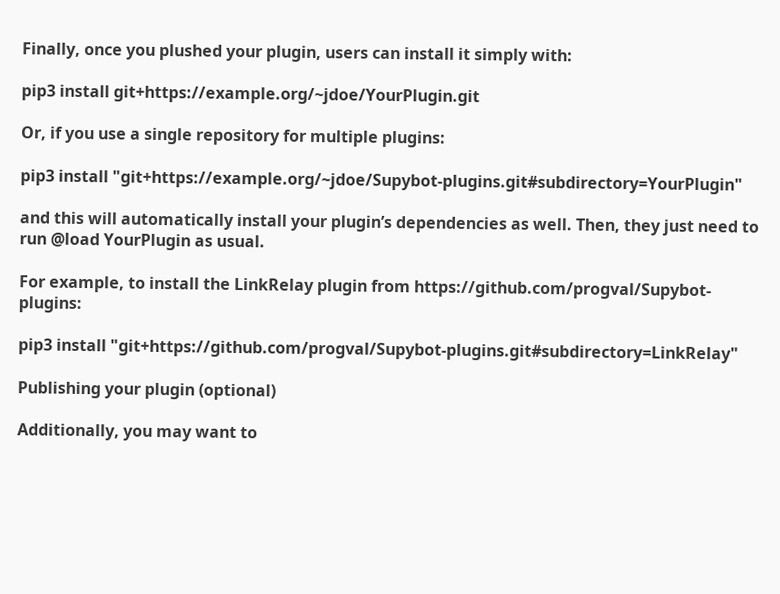Finally, once you plushed your plugin, users can install it simply with:

pip3 install git+https://example.org/~jdoe/YourPlugin.git

Or, if you use a single repository for multiple plugins:

pip3 install "git+https://example.org/~jdoe/Supybot-plugins.git#subdirectory=YourPlugin"

and this will automatically install your plugin’s dependencies as well. Then, they just need to run @load YourPlugin as usual.

For example, to install the LinkRelay plugin from https://github.com/progval/Supybot-plugins:

pip3 install "git+https://github.com/progval/Supybot-plugins.git#subdirectory=LinkRelay"

Publishing your plugin (optional)

Additionally, you may want to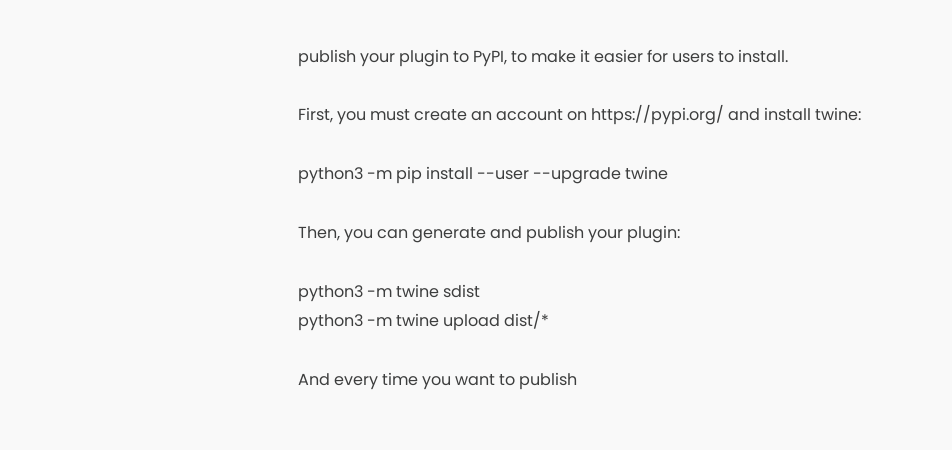publish your plugin to PyPI, to make it easier for users to install.

First, you must create an account on https://pypi.org/ and install twine:

python3 -m pip install --user --upgrade twine

Then, you can generate and publish your plugin:

python3 -m twine sdist
python3 -m twine upload dist/*

And every time you want to publish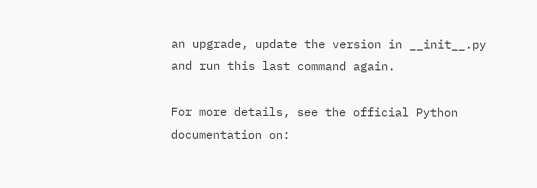an upgrade, update the version in __init__.py and run this last command again.

For more details, see the official Python documentation on: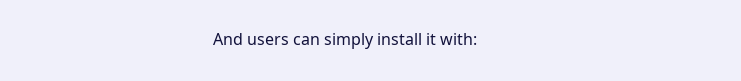And users can simply install it with: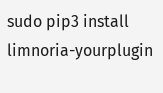sudo pip3 install limnoria-yourplugin